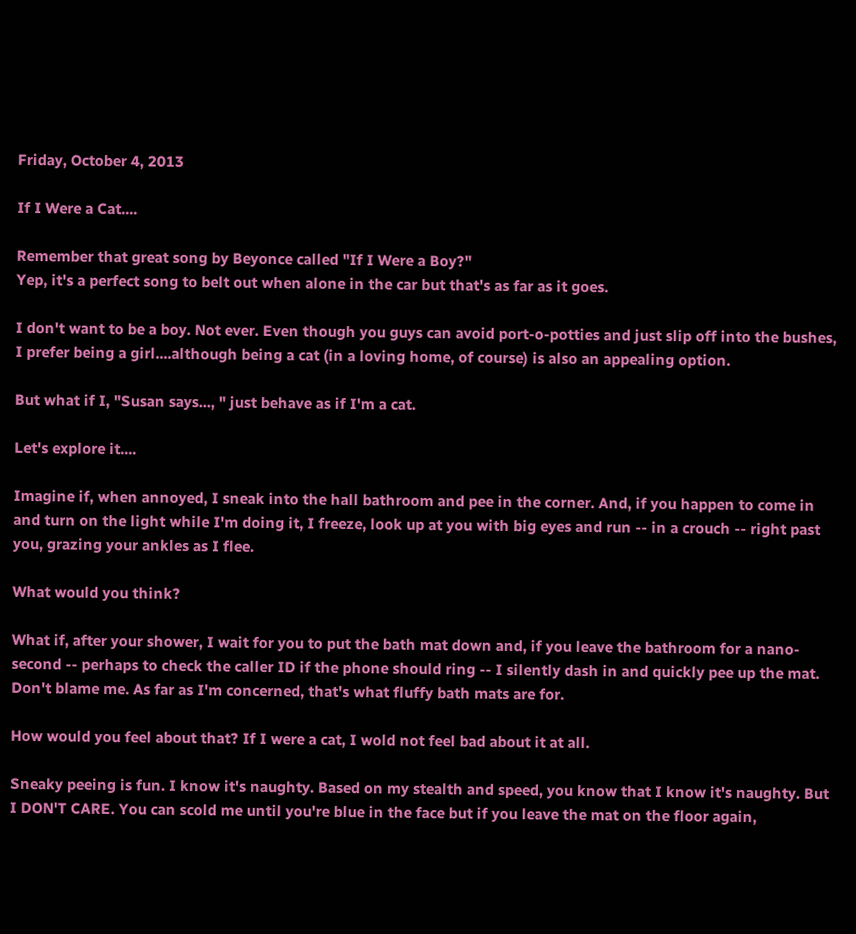Friday, October 4, 2013

If I Were a Cat....

Remember that great song by Beyonce called "If I Were a Boy?"
Yep, it's a perfect song to belt out when alone in the car but that's as far as it goes.

I don't want to be a boy. Not ever. Even though you guys can avoid port-o-potties and just slip off into the bushes, I prefer being a girl....although being a cat (in a loving home, of course) is also an appealing option.

But what if I, "Susan says..., " just behave as if I'm a cat.

Let's explore it....

Imagine if, when annoyed, I sneak into the hall bathroom and pee in the corner. And, if you happen to come in and turn on the light while I'm doing it, I freeze, look up at you with big eyes and run -- in a crouch -- right past you, grazing your ankles as I flee.

What would you think?

What if, after your shower, I wait for you to put the bath mat down and, if you leave the bathroom for a nano-second -- perhaps to check the caller ID if the phone should ring -- I silently dash in and quickly pee up the mat. Don't blame me. As far as I'm concerned, that's what fluffy bath mats are for.

How would you feel about that? If I were a cat, I wold not feel bad about it at all.

Sneaky peeing is fun. I know it's naughty. Based on my stealth and speed, you know that I know it's naughty. But I DON'T CARE. You can scold me until you're blue in the face but if you leave the mat on the floor again,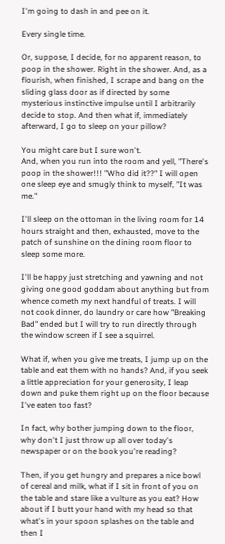I'm going to dash in and pee on it.

Every single time.

Or, suppose, I decide, for no apparent reason, to poop in the shower. Right in the shower. And, as a flourish, when finished, I scrape and bang on the sliding glass door as if directed by some mysterious instinctive impulse until I arbitrarily decide to stop. And then what if, immediately afterward, I go to sleep on your pillow?

You might care but I sure won't.
And, when you run into the room and yell, "There's poop in the shower!!! "Who did it??" I will open one sleep eye and smugly think to myself, "It was me."

I'll sleep on the ottoman in the living room for 14 hours straight and then, exhausted, move to the patch of sunshine on the dining room floor to sleep some more.

I'll be happy just stretching and yawning and not giving one good goddam about anything but from whence cometh my next handful of treats. I will not cook dinner, do laundry or care how "Breaking Bad" ended but I will try to run directly through the window screen if I see a squirrel.

What if, when you give me treats, I jump up on the table and eat them with no hands? And, if you seek a little appreciation for your generosity, I leap down and puke them right up on the floor because I've eaten too fast?

In fact, why bother jumping down to the floor, why don't I just throw up all over today's newspaper or on the book you're reading?

Then, if you get hungry and prepares a nice bowl of cereal and milk, what if I sit in front of you on the table and stare like a vulture as you eat? How about if I butt your hand with my head so that what's in your spoon splashes on the table and then I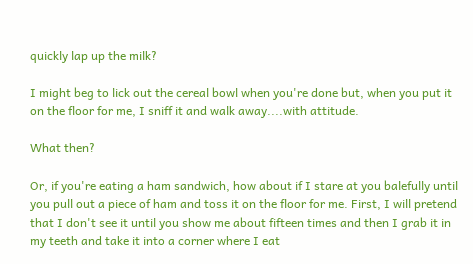quickly lap up the milk?

I might beg to lick out the cereal bowl when you're done but, when you put it on the floor for me, I sniff it and walk away....with attitude.

What then?

Or, if you're eating a ham sandwich, how about if I stare at you balefully until you pull out a piece of ham and toss it on the floor for me. First, I will pretend that I don't see it until you show me about fifteen times and then I grab it in my teeth and take it into a corner where I eat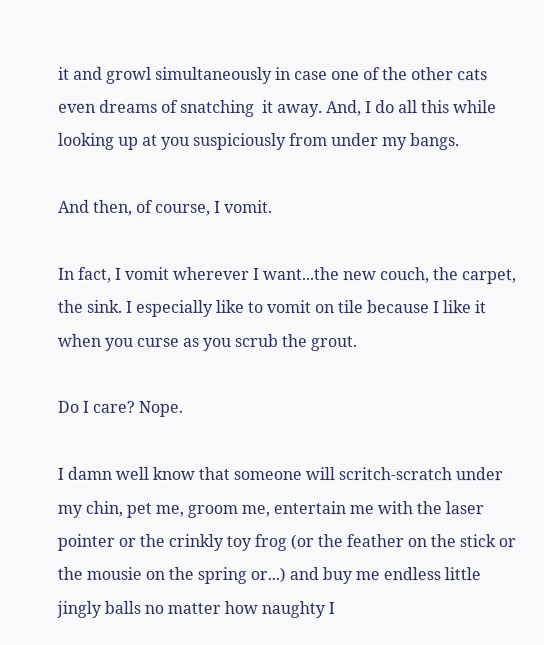it and growl simultaneously in case one of the other cats even dreams of snatching  it away. And, I do all this while looking up at you suspiciously from under my bangs.

And then, of course, I vomit.

In fact, I vomit wherever I want...the new couch, the carpet, the sink. I especially like to vomit on tile because I like it when you curse as you scrub the grout.

Do I care? Nope.

I damn well know that someone will scritch-scratch under my chin, pet me, groom me, entertain me with the laser pointer or the crinkly toy frog (or the feather on the stick or the mousie on the spring or...) and buy me endless little jingly balls no matter how naughty I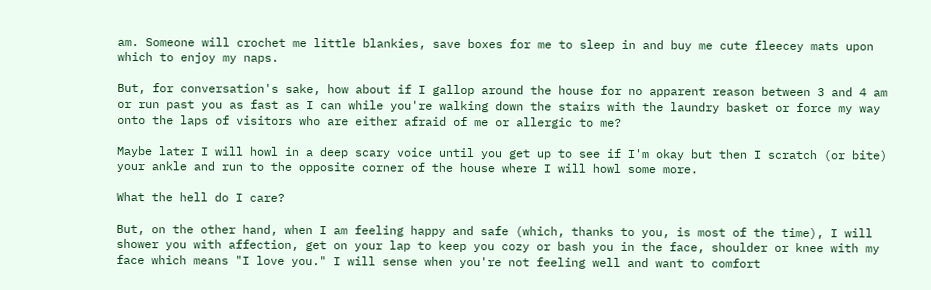am. Someone will crochet me little blankies, save boxes for me to sleep in and buy me cute fleecey mats upon which to enjoy my naps.

But, for conversation's sake, how about if I gallop around the house for no apparent reason between 3 and 4 am or run past you as fast as I can while you're walking down the stairs with the laundry basket or force my way onto the laps of visitors who are either afraid of me or allergic to me?

Maybe later I will howl in a deep scary voice until you get up to see if I'm okay but then I scratch (or bite) your ankle and run to the opposite corner of the house where I will howl some more.

What the hell do I care?

But, on the other hand, when I am feeling happy and safe (which, thanks to you, is most of the time), I will shower you with affection, get on your lap to keep you cozy or bash you in the face, shoulder or knee with my face which means "I love you." I will sense when you're not feeling well and want to comfort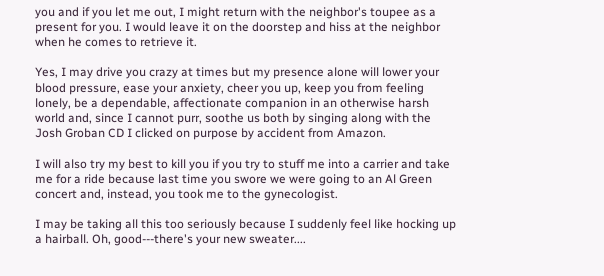you and if you let me out, I might return with the neighbor's toupee as a present for you. I would leave it on the doorstep and hiss at the neighbor when he comes to retrieve it.

Yes, I may drive you crazy at times but my presence alone will lower your blood pressure, ease your anxiety, cheer you up, keep you from feeling lonely, be a dependable, affectionate companion in an otherwise harsh world and, since I cannot purr, soothe us both by singing along with the Josh Groban CD I clicked on purpose by accident from Amazon.

I will also try my best to kill you if you try to stuff me into a carrier and take me for a ride because last time you swore we were going to an Al Green concert and, instead, you took me to the gynecologist.

I may be taking all this too seriously because I suddenly feel like hocking up a hairball. Oh, good---there's your new sweater....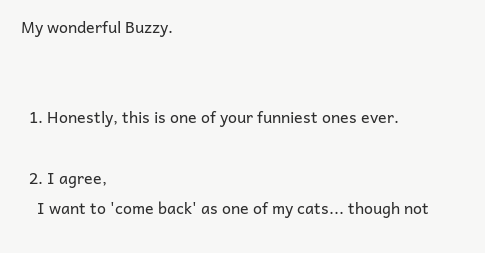My wonderful Buzzy.


  1. Honestly, this is one of your funniest ones ever.

  2. I agree,
    I want to 'come back' as one of my cats... though not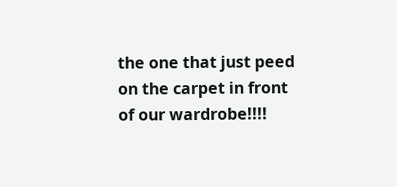the one that just peed on the carpet in front of our wardrobe!!!!